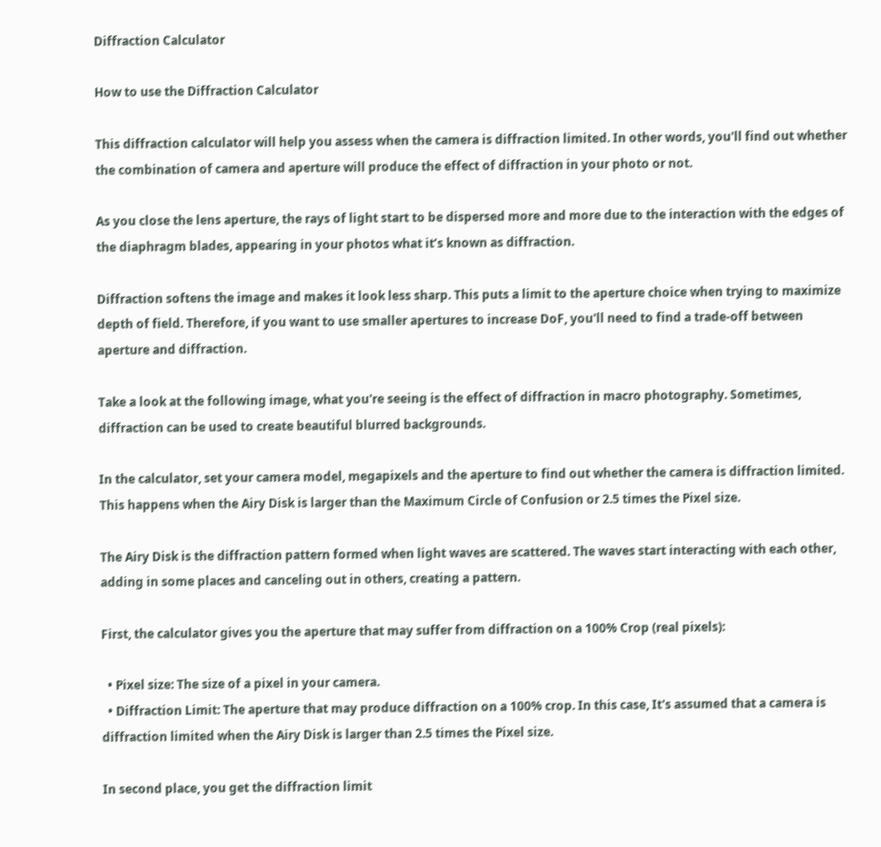Diffraction Calculator

How to use the Diffraction Calculator

This diffraction calculator will help you assess when the camera is diffraction limited. In other words, you'll find out whether the combination of camera and aperture will produce the effect of diffraction in your photo or not.

As you close the lens aperture, the rays of light start to be dispersed more and more due to the interaction with the edges of the diaphragm blades, appearing in your photos what it’s known as diffraction.

Diffraction softens the image and makes it look less sharp. This puts a limit to the aperture choice when trying to maximize depth of field. Therefore, if you want to use smaller apertures to increase DoF, you'll need to find a trade-off between aperture and diffraction.

Take a look at the following image, what you're seeing is the effect of diffraction in macro photography. Sometimes, diffraction can be used to create beautiful blurred backgrounds.

In the calculator, set your camera model, megapixels and the aperture to find out whether the camera is diffraction limited. This happens when the Airy Disk is larger than the Maximum Circle of Confusion or 2.5 times the Pixel size.

The Airy Disk is the diffraction pattern formed when light waves are scattered. The waves start interacting with each other, adding in some places and canceling out in others, creating a pattern.

First, the calculator gives you the aperture that may suffer from diffraction on a 100% Crop (real pixels):

  • Pixel size: The size of a pixel in your camera.
  • Diffraction Limit: The aperture that may produce diffraction on a 100% crop. In this case, It's assumed that a camera is diffraction limited when the Airy Disk is larger than 2.5 times the Pixel size.

In second place, you get the diffraction limit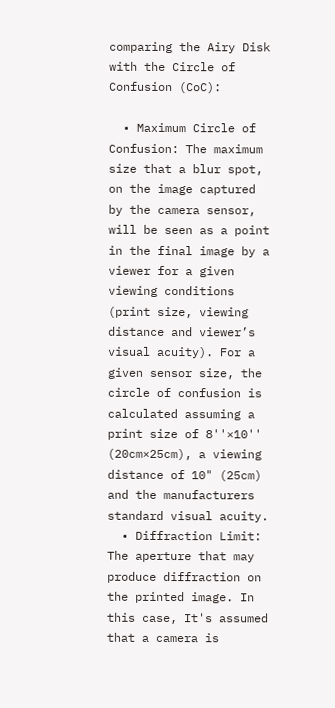comparing the Airy Disk with the Circle of Confusion (CoC):

  • Maximum Circle of Confusion: The maximum size that a blur spot, on the image captured by the camera sensor, will be seen as a point in the final image by a viewer for a given viewing conditions (print size, viewing distance and viewer’s visual acuity). For a given sensor size, the circle of confusion is calculated assuming a print size of 8''×10'' (20cm×25cm), a viewing distance of 10" (25cm) and the manufacturers standard visual acuity.
  • Diffraction Limit: The aperture that may produce diffraction on the printed image. In this case, It's assumed that a camera is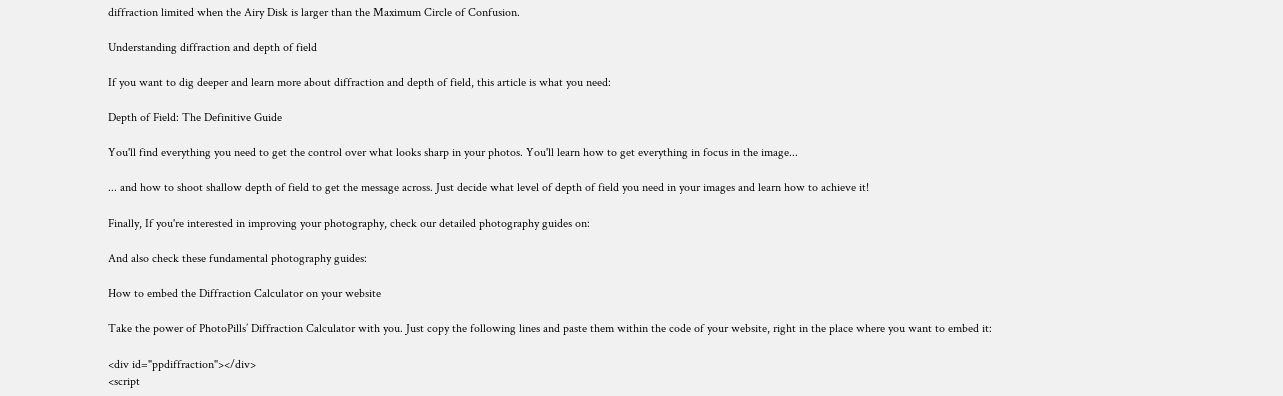diffraction limited when the Airy Disk is larger than the Maximum Circle of Confusion.

Understanding diffraction and depth of field

If you want to dig deeper and learn more about diffraction and depth of field, this article is what you need:

Depth of Field: The Definitive Guide

You'll find everything you need to get the control over what looks sharp in your photos. You'll learn how to get everything in focus in the image...

... and how to shoot shallow depth of field to get the message across. Just decide what level of depth of field you need in your images and learn how to achieve it!

Finally, If you're interested in improving your photography, check our detailed photography guides on:

And also check these fundamental photography guides:

How to embed the Diffraction Calculator on your website

Take the power of PhotoPills’ Diffraction Calculator with you. Just copy the following lines and paste them within the code of your website, right in the place where you want to embed it:

<div id="ppdiffraction"></div>
<script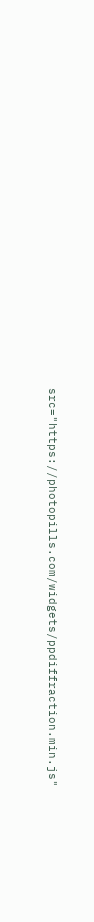src="https://photopills.com/widgets/ppdiffraction.min.js"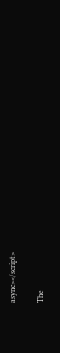async></script>

The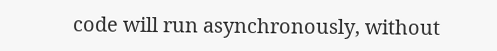code will run asynchronously, without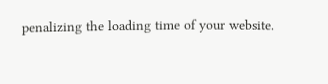penalizing the loading time of your website.